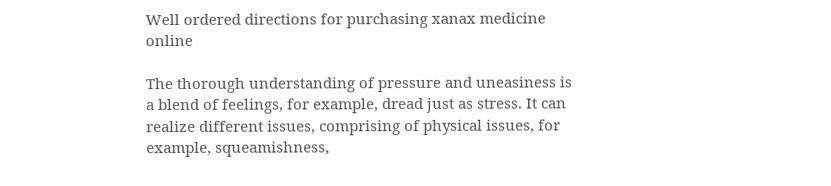Well ordered directions for purchasing xanax medicine online

The thorough understanding of pressure and uneasiness is a blend of feelings, for example, dread just as stress. It can realize different issues, comprising of physical issues, for example, squeamishness,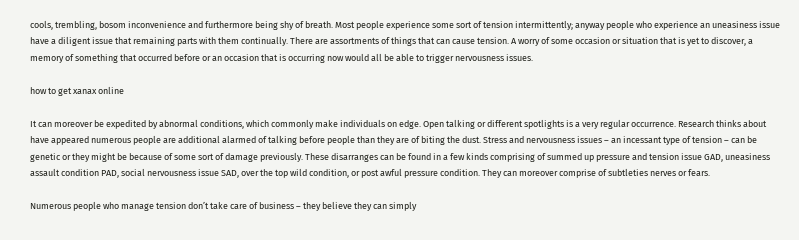cools, trembling, bosom inconvenience and furthermore being shy of breath. Most people experience some sort of tension intermittently; anyway people who experience an uneasiness issue have a diligent issue that remaining parts with them continually. There are assortments of things that can cause tension. A worry of some occasion or situation that is yet to discover, a memory of something that occurred before or an occasion that is occurring now would all be able to trigger nervousness issues.

how to get xanax online

It can moreover be expedited by abnormal conditions, which commonly make individuals on edge. Open talking or different spotlights is a very regular occurrence. Research thinks about have appeared numerous people are additional alarmed of talking before people than they are of biting the dust. Stress and nervousness issues – an incessant type of tension – can be genetic or they might be because of some sort of damage previously. These disarranges can be found in a few kinds comprising of summed up pressure and tension issue GAD, uneasiness assault condition PAD, social nervousness issue SAD, over the top wild condition, or post awful pressure condition. They can moreover comprise of subtleties nerves or fears.

Numerous people who manage tension don’t take care of business – they believe they can simply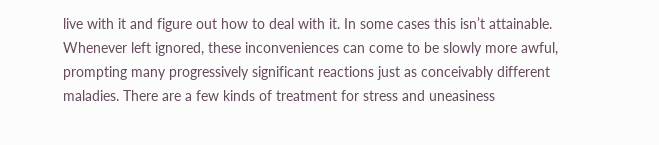live with it and figure out how to deal with it. In some cases this isn’t attainable. Whenever left ignored, these inconveniences can come to be slowly more awful, prompting many progressively significant reactions just as conceivably different maladies. There are a few kinds of treatment for stress and uneasiness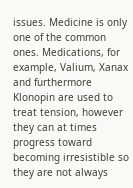issues. Medicine is only one of the common ones. Medications, for example, Valium, Xanax and furthermore Klonopin are used to treat tension, however they can at times progress toward becoming irresistible so they are not always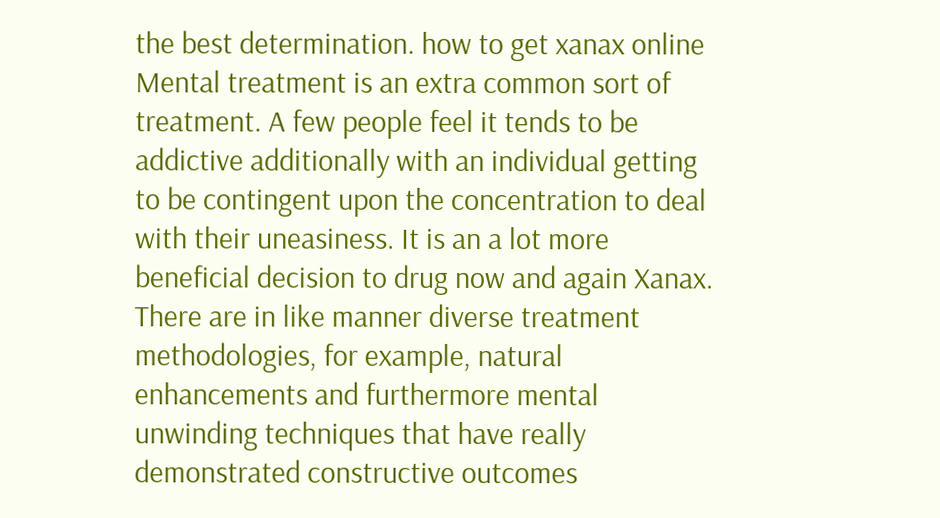the best determination. how to get xanax online Mental treatment is an extra common sort of treatment. A few people feel it tends to be addictive additionally with an individual getting to be contingent upon the concentration to deal with their uneasiness. It is an a lot more beneficial decision to drug now and again Xanax. There are in like manner diverse treatment methodologies, for example, natural enhancements and furthermore mental unwinding techniques that have really demonstrated constructive outcomes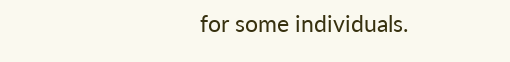for some individuals.